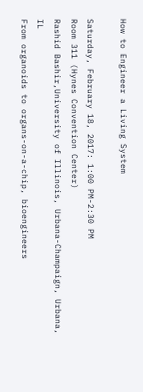How to Engineer a Living System

Saturday, February 18, 2017: 1:00 PM-2:30 PM
Room 311 (Hynes Convention Center)
Rashid Bashir,University of Illinois, Urbana-Champaign, Urbana, IL
From organoids to organs-on-a-chip, bioengineers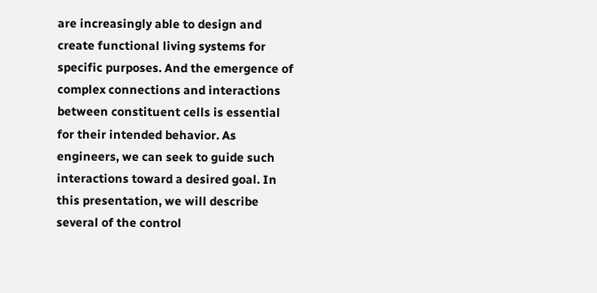are increasingly able to design and create functional living systems for specific purposes. And the emergence of complex connections and interactions between constituent cells is essential for their intended behavior. As engineers, we can seek to guide such interactions toward a desired goal. In this presentation, we will describe several of the control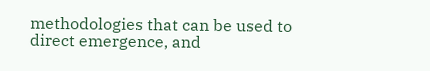methodologies that can be used to direct emergence, and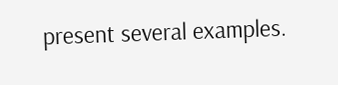present several examples.